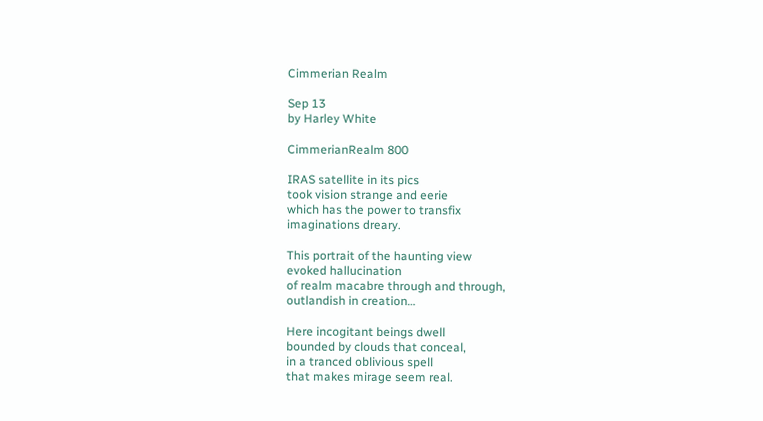Cimmerian Realm

Sep 13
by Harley White

CimmerianRealm 800

IRAS satellite in its pics
took vision strange and eerie
which has the power to transfix
imaginations dreary.

This portrait of the haunting view
evoked hallucination
of realm macabre through and through,
outlandish in creation…

Here incogitant beings dwell
bounded by clouds that conceal,
in a tranced oblivious spell
that makes mirage seem real.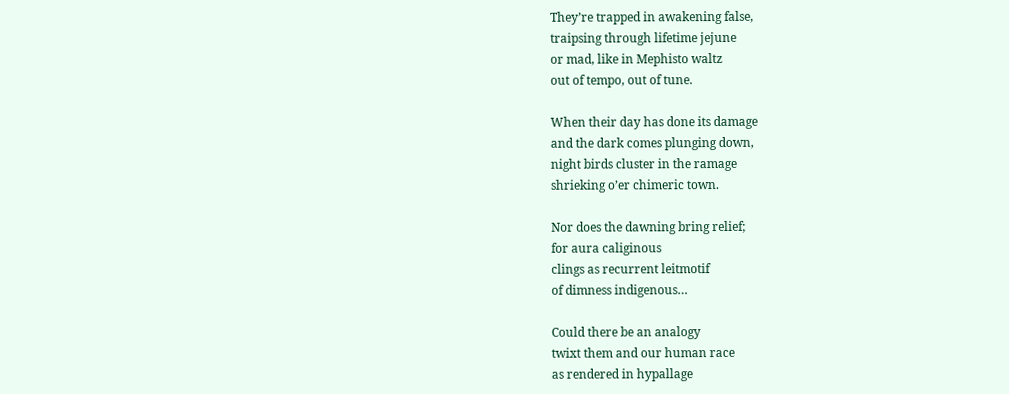They’re trapped in awakening false,
traipsing through lifetime jejune
or mad, like in Mephisto waltz
out of tempo, out of tune.

When their day has done its damage
and the dark comes plunging down,
night birds cluster in the ramage
shrieking o’er chimeric town.

Nor does the dawning bring relief;
for aura caliginous
clings as recurrent leitmotif
of dimness indigenous…

Could there be an analogy
twixt them and our human race
as rendered in hypallage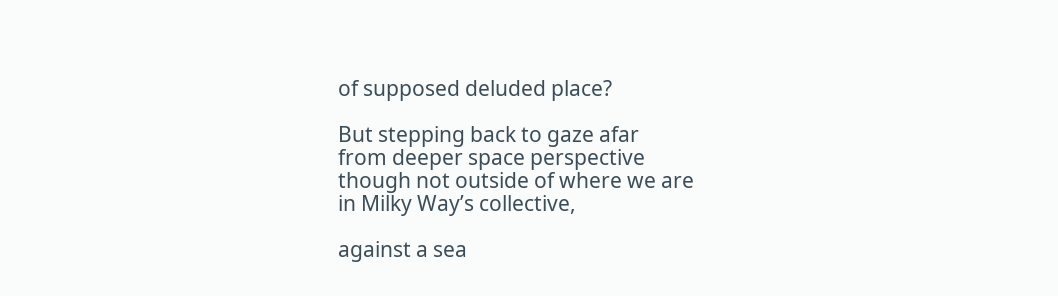of supposed deluded place?

But stepping back to gaze afar
from deeper space perspective
though not outside of where we are
in Milky Way’s collective,

against a sea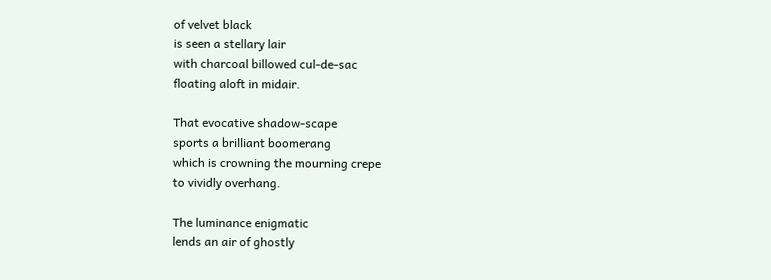of velvet black
is seen a stellary lair
with charcoal billowed cul-de-sac
floating aloft in midair.

That evocative shadow-scape
sports a brilliant boomerang
which is crowning the mourning crepe
to vividly overhang.

The luminance enigmatic
lends an air of ghostly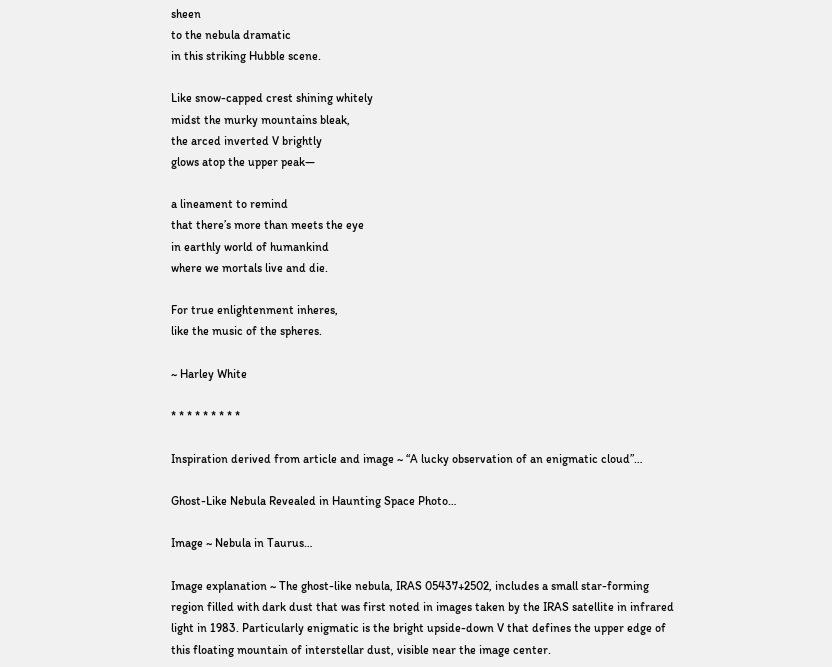sheen
to the nebula dramatic
in this striking Hubble scene.

Like snow-capped crest shining whitely
midst the murky mountains bleak,
the arced inverted V brightly
glows atop the upper peak—

a lineament to remind
that there’s more than meets the eye
in earthly world of humankind
where we mortals live and die.

For true enlightenment inheres,
like the music of the spheres.

~ Harley White

* * * * * * * * *

Inspiration derived from article and image ~ “A lucky observation of an enigmatic cloud”…

Ghost-Like Nebula Revealed in Haunting Space Photo…

Image ~ Nebula in Taurus…

Image explanation ~ The ghost-like nebula, IRAS 05437+2502, includes a small star-forming region filled with dark dust that was first noted in images taken by the IRAS satellite in infrared light in 1983. Particularly enigmatic is the bright upside-down V that defines the upper edge of this floating mountain of interstellar dust, visible near the image center.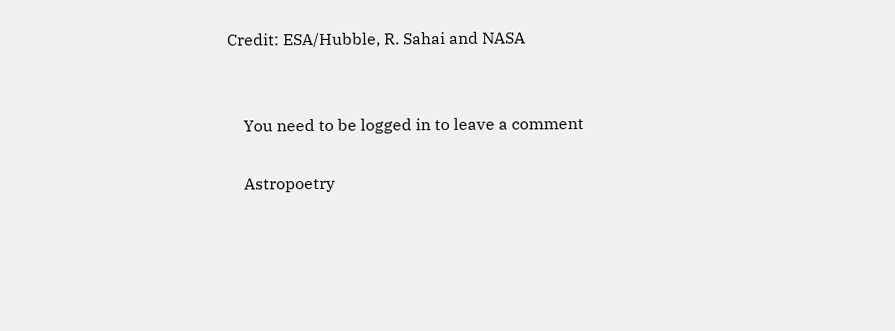Credit: ESA/Hubble, R. Sahai and NASA


    You need to be logged in to leave a comment

    Astropoetry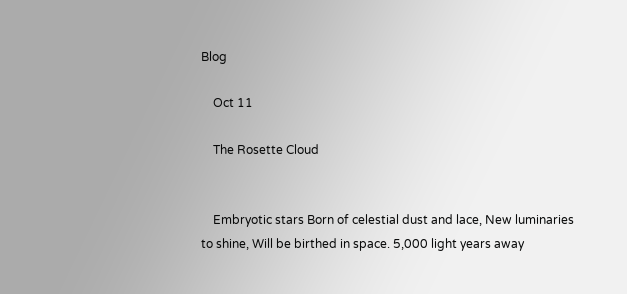Blog

    Oct 11

    The Rosette Cloud


    Embryotic stars Born of celestial dust and lace, New luminaries to shine, Will be birthed in space. 5,000 light years away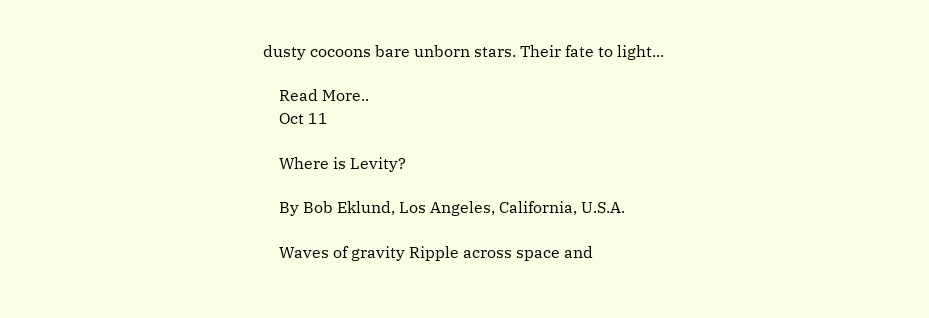dusty cocoons bare unborn stars. Their fate to light...

    Read More..
    Oct 11

    Where is Levity?

    By Bob Eklund, Los Angeles, California, U.S.A.

    Waves of gravity Ripple across space and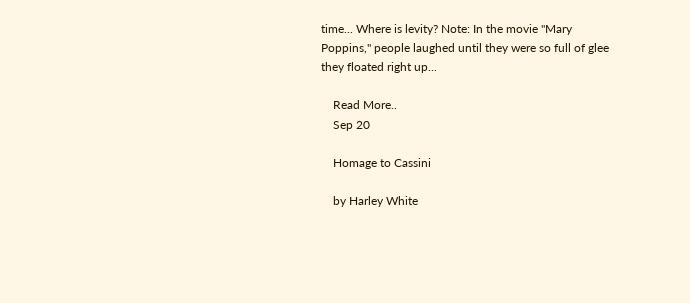time... Where is levity? Note: In the movie "Mary Poppins," people laughed until they were so full of glee they floated right up...

    Read More..
    Sep 20

    Homage to Cassini

    by Harley White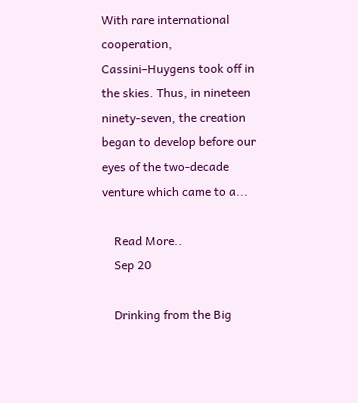With rare international cooperation, Cassini–Huygens took off in the skies. Thus, in nineteen ninety-seven, the creation began to develop before our eyes of the two-decade venture which came to a...

    Read More..
    Sep 20

    Drinking from the Big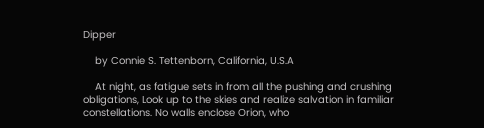Dipper

    by Connie S. Tettenborn, California, U.S.A

    At night, as fatigue sets in from all the pushing and crushing obligations, Look up to the skies and realize salvation in familiar constellations. No walls enclose Orion, who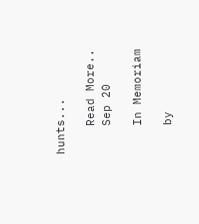hunts...

    Read More..
    Sep 20

    In Memoriam

    by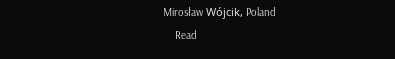Mirosław Wójcik, Poland
    Read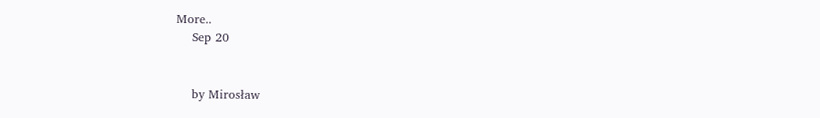More..
    Sep 20


    by Mirosław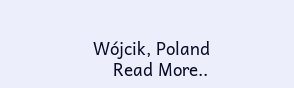Wójcik, Poland
    Read More..